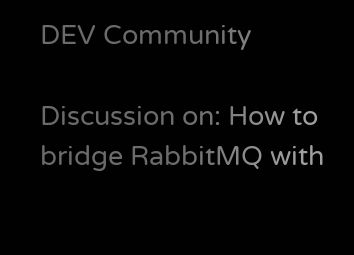DEV Community

Discussion on: How to bridge RabbitMQ with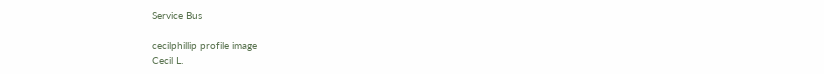Service Bus

cecilphillip profile image
Cecil L.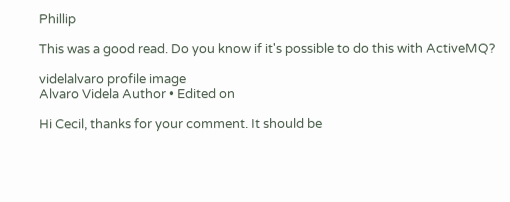Phillip

This was a good read. Do you know if it's possible to do this with ActiveMQ?

videlalvaro profile image
Alvaro Videla Author • Edited on

Hi Cecil, thanks for your comment. It should be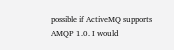possible if ActiveMQ supports AMQP 1.0. I would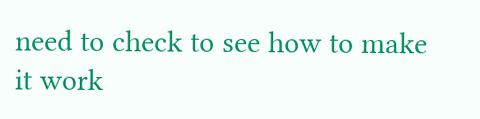need to check to see how to make it work